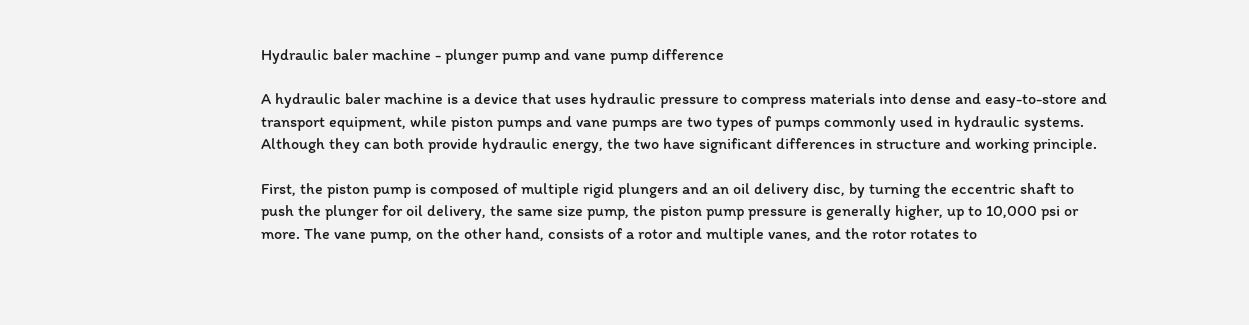Hydraulic baler machine - plunger pump and vane pump difference

A hydraulic baler machine is a device that uses hydraulic pressure to compress materials into dense and easy-to-store and transport equipment, while piston pumps and vane pumps are two types of pumps commonly used in hydraulic systems. Although they can both provide hydraulic energy, the two have significant differences in structure and working principle.

First, the piston pump is composed of multiple rigid plungers and an oil delivery disc, by turning the eccentric shaft to push the plunger for oil delivery, the same size pump, the piston pump pressure is generally higher, up to 10,000 psi or more. The vane pump, on the other hand, consists of a rotor and multiple vanes, and the rotor rotates to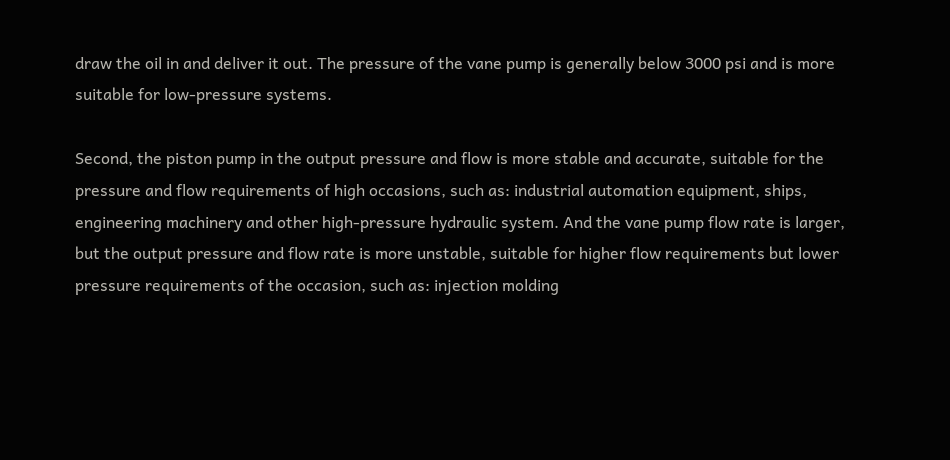draw the oil in and deliver it out. The pressure of the vane pump is generally below 3000 psi and is more suitable for low-pressure systems.

Second, the piston pump in the output pressure and flow is more stable and accurate, suitable for the pressure and flow requirements of high occasions, such as: industrial automation equipment, ships, engineering machinery and other high-pressure hydraulic system. And the vane pump flow rate is larger, but the output pressure and flow rate is more unstable, suitable for higher flow requirements but lower pressure requirements of the occasion, such as: injection molding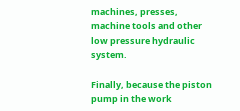machines, presses, machine tools and other low pressure hydraulic system.

Finally, because the piston pump in the work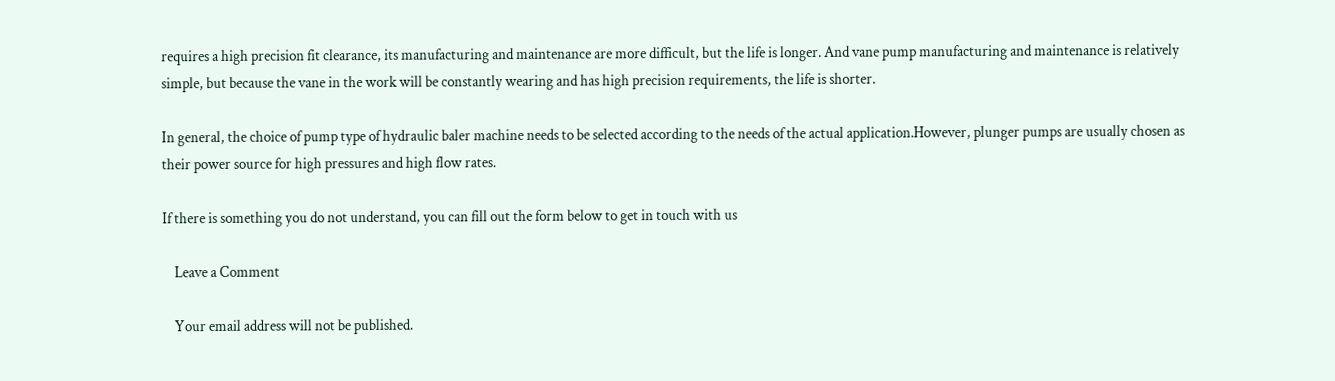requires a high precision fit clearance, its manufacturing and maintenance are more difficult, but the life is longer. And vane pump manufacturing and maintenance is relatively simple, but because the vane in the work will be constantly wearing and has high precision requirements, the life is shorter.

In general, the choice of pump type of hydraulic baler machine needs to be selected according to the needs of the actual application.However, plunger pumps are usually chosen as their power source for high pressures and high flow rates.

If there is something you do not understand, you can fill out the form below to get in touch with us

    Leave a Comment

    Your email address will not be published.